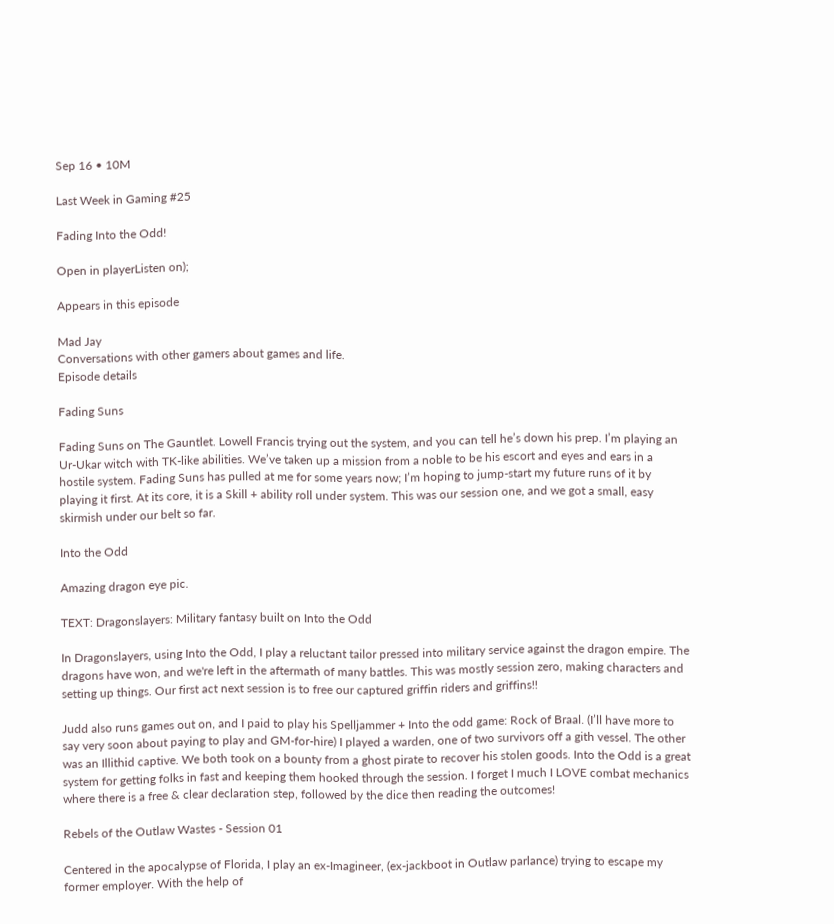Sep 16 • 10M

Last Week in Gaming #25

Fading Into the Odd!

Open in playerListen on);

Appears in this episode

Mad Jay
Conversations with other gamers about games and life.
Episode details

Fading Suns

Fading Suns on The Gauntlet. Lowell Francis trying out the system, and you can tell he’s down his prep. I’m playing an Ur-Ukar witch with TK-like abilities. We’ve taken up a mission from a noble to be his escort and eyes and ears in a hostile system. Fading Suns has pulled at me for some years now; I’m hoping to jump-start my future runs of it by playing it first. At its core, it is a Skill + ability roll under system. This was our session one, and we got a small, easy skirmish under our belt so far.

Into the Odd

Amazing dragon eye pic.

TEXT: Dragonslayers: Military fantasy built on Into the Odd

In Dragonslayers, using Into the Odd, I play a reluctant tailor pressed into military service against the dragon empire. The dragons have won, and we're left in the aftermath of many battles. This was mostly session zero, making characters and setting up things. Our first act next session is to free our captured griffin riders and griffins!!

Judd also runs games out on, and I paid to play his Spelljammer + Into the odd game: Rock of Braal. (I’ll have more to say very soon about paying to play and GM-for-hire) I played a warden, one of two survivors off a gith vessel. The other was an Illithid captive. We both took on a bounty from a ghost pirate to recover his stolen goods. Into the Odd is a great system for getting folks in fast and keeping them hooked through the session. I forget I much I LOVE combat mechanics where there is a free & clear declaration step, followed by the dice then reading the outcomes!

Rebels of the Outlaw Wastes - Session 01

Centered in the apocalypse of Florida, I play an ex-Imagineer, (ex-jackboot in Outlaw parlance) trying to escape my former employer. With the help of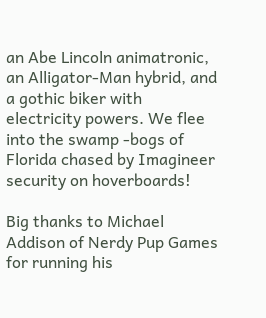an Abe Lincoln animatronic, an Alligator-Man hybrid, and a gothic biker with electricity powers. We flee into the swamp -bogs of Florida chased by Imagineer security on hoverboards!

Big thanks to Michael Addison of Nerdy Pup Games for running his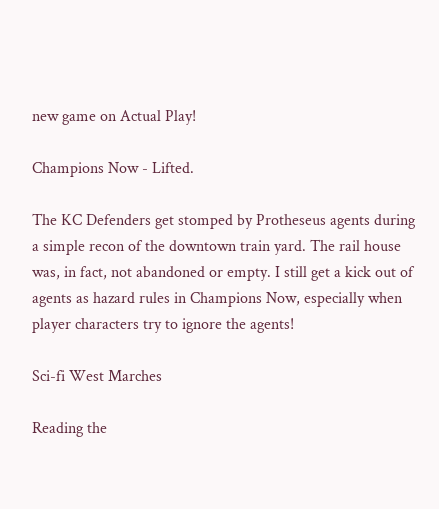new game on Actual Play!

Champions Now - Lifted.

The KC Defenders get stomped by Protheseus agents during a simple recon of the downtown train yard. The rail house was, in fact, not abandoned or empty. I still get a kick out of agents as hazard rules in Champions Now, especially when player characters try to ignore the agents!

Sci-fi West Marches

Reading the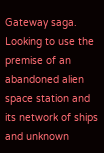Gateway saga. Looking to use the premise of an abandoned alien space station and its network of ships and unknown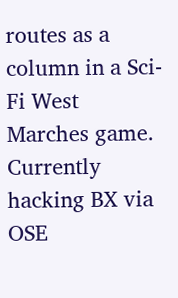routes as a column in a Sci-Fi West Marches game. Currently hacking BX via OSE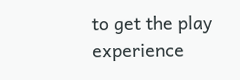to get the play experience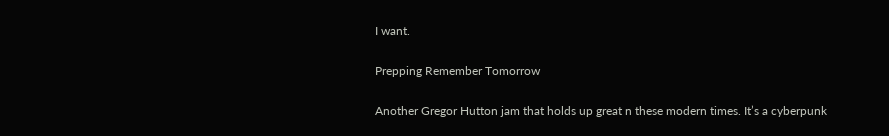I want.

Prepping Remember Tomorrow

Another Gregor Hutton jam that holds up great n these modern times. It’s a cyberpunk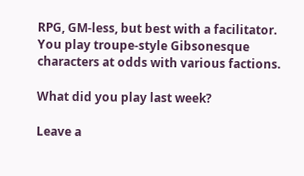RPG, GM-less, but best with a facilitator. You play troupe-style Gibsonesque characters at odds with various factions.

What did you play last week?

Leave a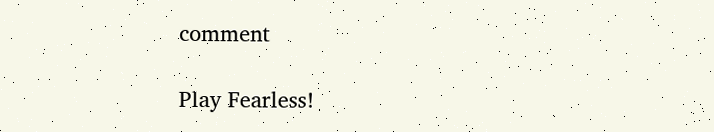comment

Play Fearless!